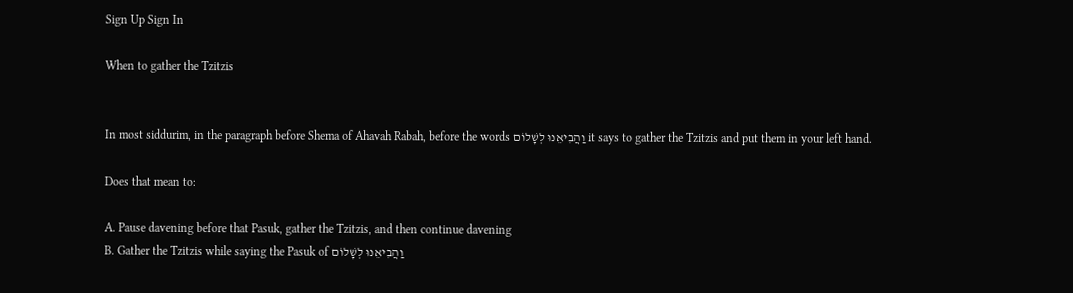Sign Up Sign In

When to gather the Tzitzis


In most siddurim, in the paragraph before Shema of Ahavah Rabah, before the words וַהֲבִיאֵנוּ לְשָׁלוֹם it says to gather the Tzitzis and put them in your left hand.

Does that mean to:

A. Pause davening before that Pasuk, gather the Tzitzis, and then continue davening
B. Gather the Tzitzis while saying the Pasuk of וַהֲבִיאֵנוּ לְשָׁלוֹם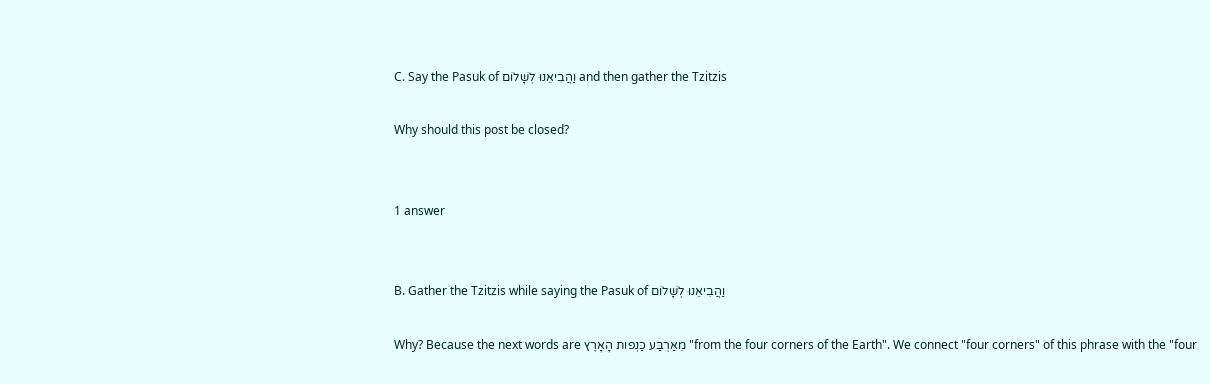C. Say the Pasuk of וַהֲבִיאֵנוּ לְשָׁלוֹם and then gather the Tzitzis

Why should this post be closed?


1 answer


B. Gather the Tzitzis while saying the Pasuk of וַהֲבִיאֵנוּ לְשָׁלוֹם

Why? Because the next words are מֵאַרְבַּע כַּנְפות הָאָרֶץ "from the four corners of the Earth". We connect "four corners" of this phrase with the "four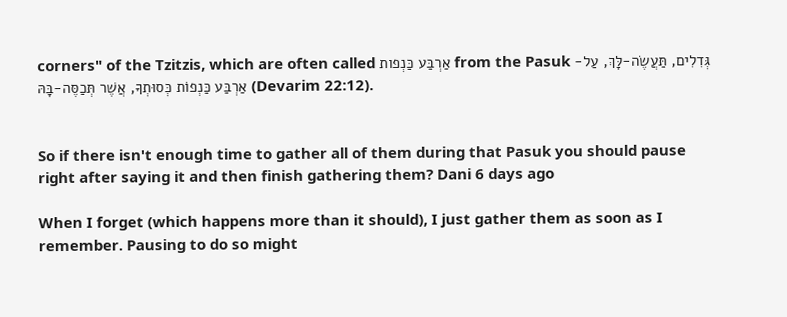corners" of the Tzitzis, which are often called אַרְבַּע כַּנְפות from the Pasuk גְּדִלִים, תַּעֲשֶׂה-לָּךְ, עַל-אַרְבַּע כַּנְפוֹת כְּסוּתְךָ, אֲשֶׁר תְּכַסֶּה-בָּהּ (Devarim 22:12).


So if there isn't enough time to gather all of them during that Pasuk you should pause right after saying it and then finish gathering them? Dani 6 days ago

When I forget (which happens more than it should), I just gather them as soon as I remember. Pausing to do so might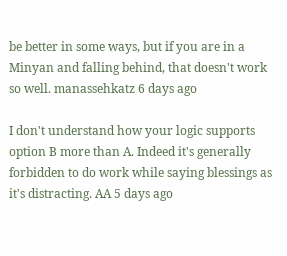be better in some ways, but if you are in a Minyan and falling behind, that doesn't work so well. manassehkatz 6 days ago

I don't understand how your logic supports option B more than A. Indeed it's generally forbidden to do work while saying blessings as it's distracting. AA 5 days ago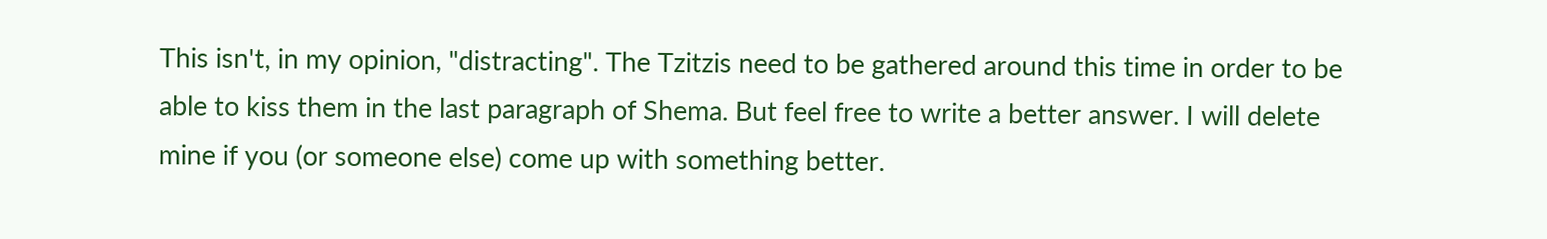This isn't, in my opinion, "distracting". The Tzitzis need to be gathered around this time in order to be able to kiss them in the last paragraph of Shema. But feel free to write a better answer. I will delete mine if you (or someone else) come up with something better.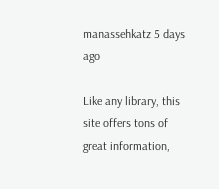manassehkatz 5 days ago

Like any library, this site offers tons of great information,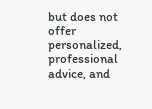but does not offer personalized, professional advice, and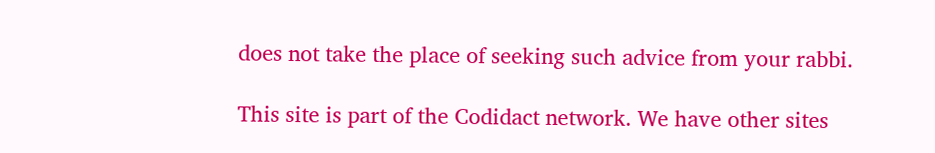does not take the place of seeking such advice from your rabbi.

This site is part of the Codidact network. We have other sites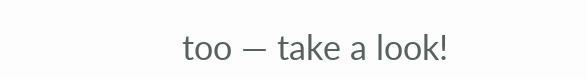too — take a look!